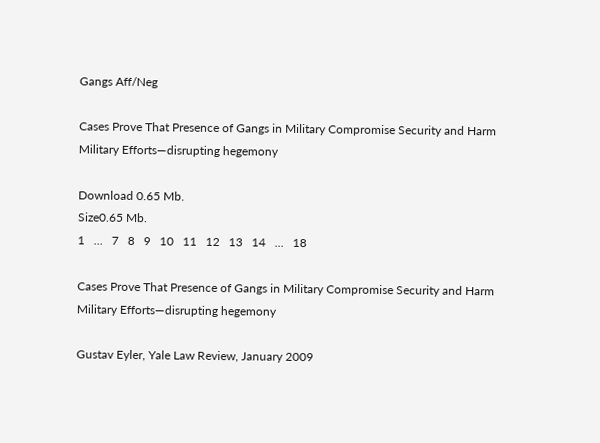Gangs Aff/Neg

Cases Prove That Presence of Gangs in Military Compromise Security and Harm Military Efforts—disrupting hegemony

Download 0.65 Mb.
Size0.65 Mb.
1   ...   7   8   9   10   11   12   13   14   ...   18

Cases Prove That Presence of Gangs in Military Compromise Security and Harm Military Efforts—disrupting hegemony

Gustav Eyler, Yale Law Review, January 2009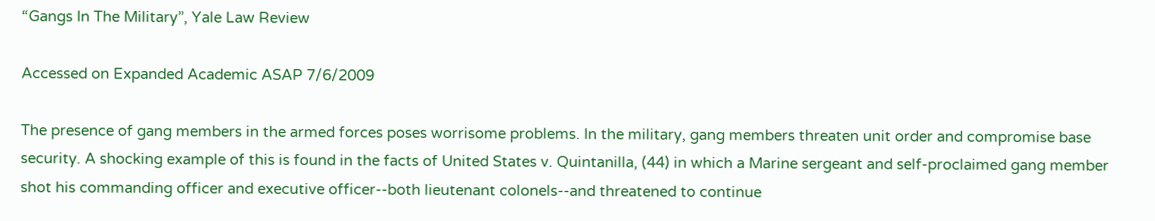“Gangs In The Military”, Yale Law Review

Accessed on Expanded Academic ASAP 7/6/2009

The presence of gang members in the armed forces poses worrisome problems. In the military, gang members threaten unit order and compromise base security. A shocking example of this is found in the facts of United States v. Quintanilla, (44) in which a Marine sergeant and self-proclaimed gang member shot his commanding officer and executive officer--both lieutenant colonels--and threatened to continue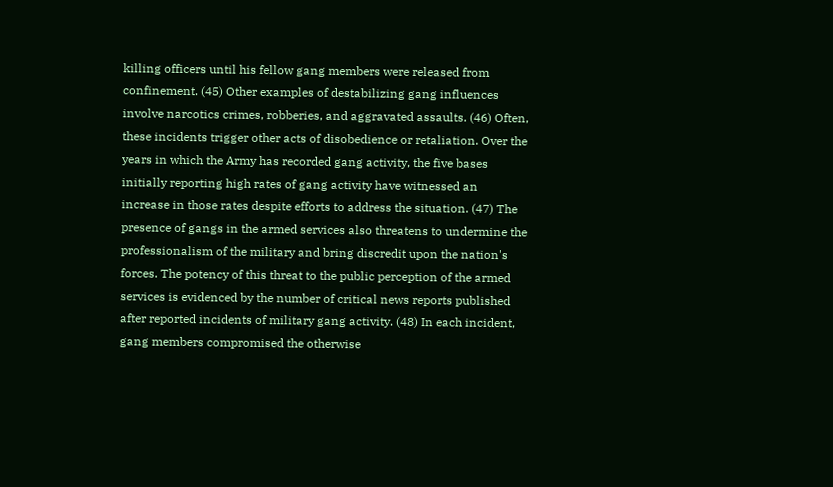killing officers until his fellow gang members were released from confinement. (45) Other examples of destabilizing gang influences involve narcotics crimes, robberies, and aggravated assaults. (46) Often, these incidents trigger other acts of disobedience or retaliation. Over the years in which the Army has recorded gang activity, the five bases initially reporting high rates of gang activity have witnessed an increase in those rates despite efforts to address the situation. (47) The presence of gangs in the armed services also threatens to undermine the professionalism of the military and bring discredit upon the nation's forces. The potency of this threat to the public perception of the armed services is evidenced by the number of critical news reports published after reported incidents of military gang activity. (48) In each incident, gang members compromised the otherwise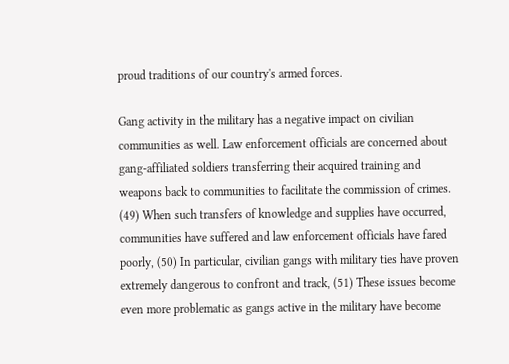proud traditions of our country's armed forces.

Gang activity in the military has a negative impact on civilian communities as well. Law enforcement officials are concerned about gang-affiliated soldiers transferring their acquired training and weapons back to communities to facilitate the commission of crimes. (49) When such transfers of knowledge and supplies have occurred, communities have suffered and law enforcement officials have fared poorly, (50) In particular, civilian gangs with military ties have proven extremely dangerous to confront and track, (51) These issues become even more problematic as gangs active in the military have become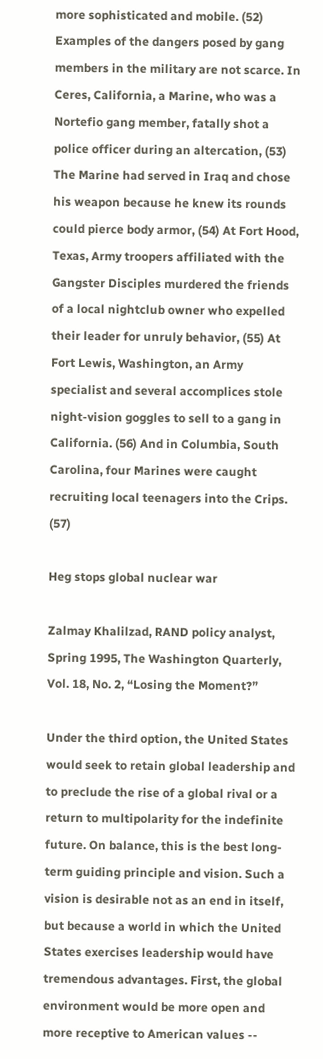more sophisticated and mobile. (52) Examples of the dangers posed by gang members in the military are not scarce. In Ceres, California, a Marine, who was a Nortefio gang member, fatally shot a police officer during an altercation, (53) The Marine had served in Iraq and chose his weapon because he knew its rounds could pierce body armor, (54) At Fort Hood, Texas, Army troopers affiliated with the Gangster Disciples murdered the friends of a local nightclub owner who expelled their leader for unruly behavior, (55) At Fort Lewis, Washington, an Army specialist and several accomplices stole night-vision goggles to sell to a gang in California. (56) And in Columbia, South Carolina, four Marines were caught recruiting local teenagers into the Crips. (57)

Heg stops global nuclear war

Zalmay Khalilzad, RAND policy analyst, Spring 1995, The Washington Quarterly, Vol. 18, No. 2, “Losing the Moment?”

Under the third option, the United States would seek to retain global leadership and to preclude the rise of a global rival or a return to multipolarity for the indefinite future. On balance, this is the best long-term guiding principle and vision. Such a vision is desirable not as an end in itself, but because a world in which the United States exercises leadership would have tremendous advantages. First, the global environment would be more open and more receptive to American values --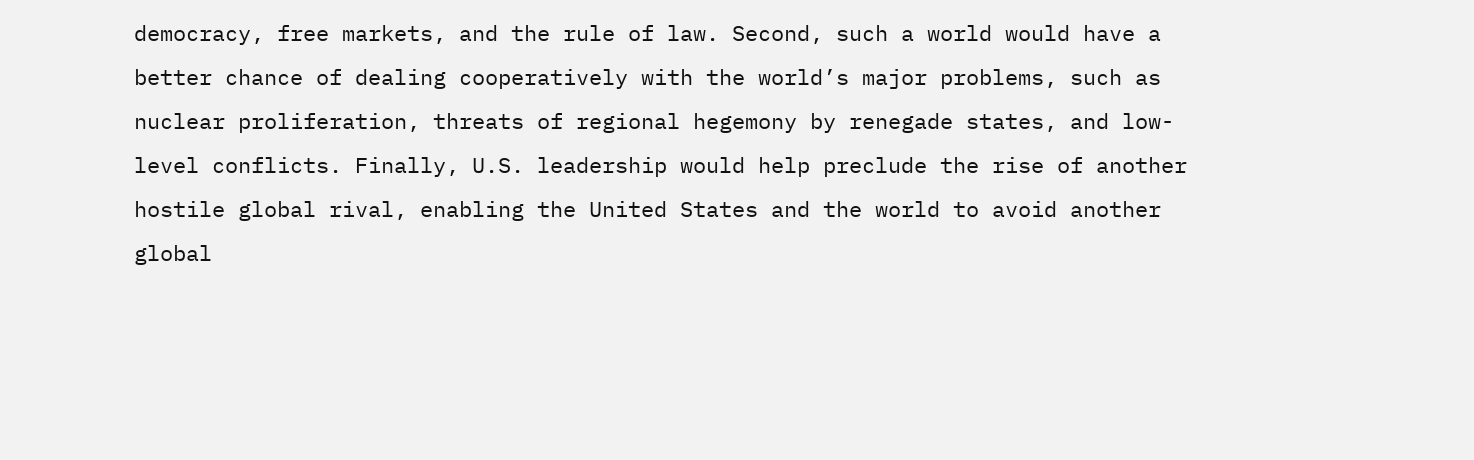democracy, free markets, and the rule of law. Second, such a world would have a better chance of dealing cooperatively with the world’s major problems, such as nuclear proliferation, threats of regional hegemony by renegade states, and low-level conflicts. Finally, U.S. leadership would help preclude the rise of another hostile global rival, enabling the United States and the world to avoid another global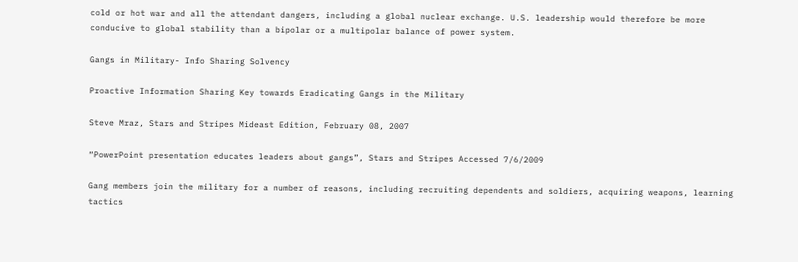cold or hot war and all the attendant dangers, including a global nuclear exchange. U.S. leadership would therefore be more conducive to global stability than a bipolar or a multipolar balance of power system.

Gangs in Military- Info Sharing Solvency

Proactive Information Sharing Key towards Eradicating Gangs in the Military

Steve Mraz, Stars and Stripes Mideast Edition, February 08, 2007

“PowerPoint presentation educates leaders about gangs”, Stars and Stripes Accessed 7/6/2009

Gang members join the military for a number of reasons, including recruiting dependents and soldiers, acquiring weapons, learning tactics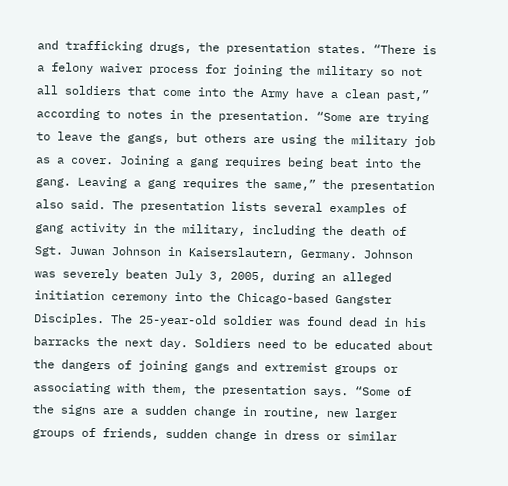and trafficking drugs, the presentation states. “There is a felony waiver process for joining the military so not all soldiers that come into the Army have a clean past,” according to notes in the presentation. “Some are trying to leave the gangs, but others are using the military job as a cover. Joining a gang requires being beat into the gang. Leaving a gang requires the same,” the presentation also said. The presentation lists several examples of gang activity in the military, including the death of Sgt. Juwan Johnson in Kaiserslautern, Germany. Johnson was severely beaten July 3, 2005, during an alleged initiation ceremony into the Chicago-based Gangster Disciples. The 25-year-old soldier was found dead in his barracks the next day. Soldiers need to be educated about the dangers of joining gangs and extremist groups or associating with them, the presentation says. “Some of the signs are a sudden change in routine, new larger groups of friends, sudden change in dress or similar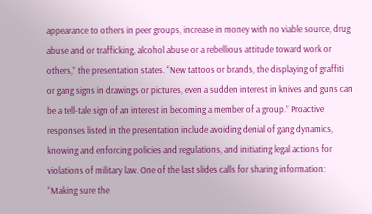appearance to others in peer groups, increase in money with no viable source, drug abuse and or trafficking, alcohol abuse or a rebellious attitude toward work or others,” the presentation states. “New tattoos or brands, the displaying of graffiti or gang signs in drawings or pictures, even a sudden interest in knives and guns can be a tell-tale sign of an interest in becoming a member of a group.” Proactive responses listed in the presentation include avoiding denial of gang dynamics, knowing and enforcing policies and regulations, and initiating legal actions for violations of military law. One of the last slides calls for sharing information: “Making sure the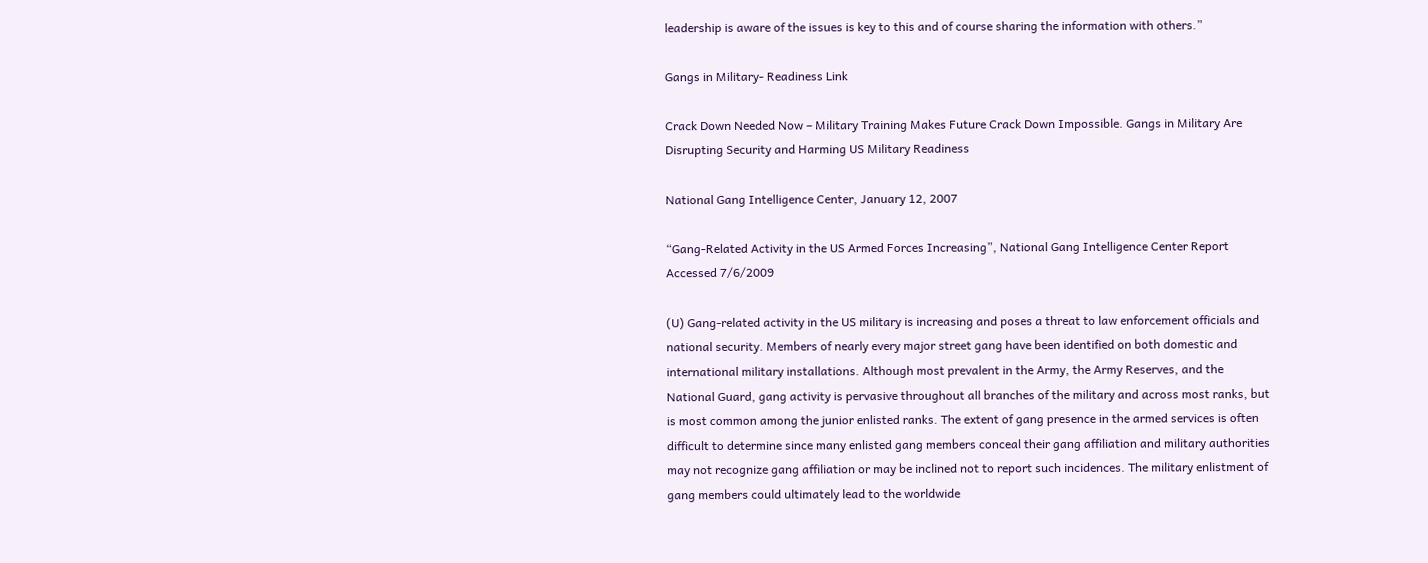leadership is aware of the issues is key to this and of course sharing the information with others.”

Gangs in Military- Readiness Link

Crack Down Needed Now – Military Training Makes Future Crack Down Impossible. Gangs in Military Are Disrupting Security and Harming US Military Readiness

National Gang Intelligence Center, January 12, 2007

“Gang-Related Activity in the US Armed Forces Increasing”, National Gang Intelligence Center Report Accessed 7/6/2009

(U) Gang-related activity in the US military is increasing and poses a threat to law enforcement officials and national security. Members of nearly every major street gang have been identified on both domestic and international military installations. Although most prevalent in the Army, the Army Reserves, and the National Guard, gang activity is pervasive throughout all branches of the military and across most ranks, but is most common among the junior enlisted ranks. The extent of gang presence in the armed services is often difficult to determine since many enlisted gang members conceal their gang affiliation and military authorities may not recognize gang affiliation or may be inclined not to report such incidences. The military enlistment of gang members could ultimately lead to the worldwide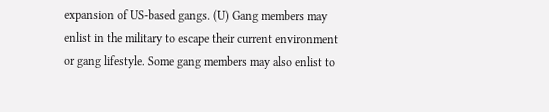expansion of US-based gangs. (U) Gang members may enlist in the military to escape their current environment or gang lifestyle. Some gang members may also enlist to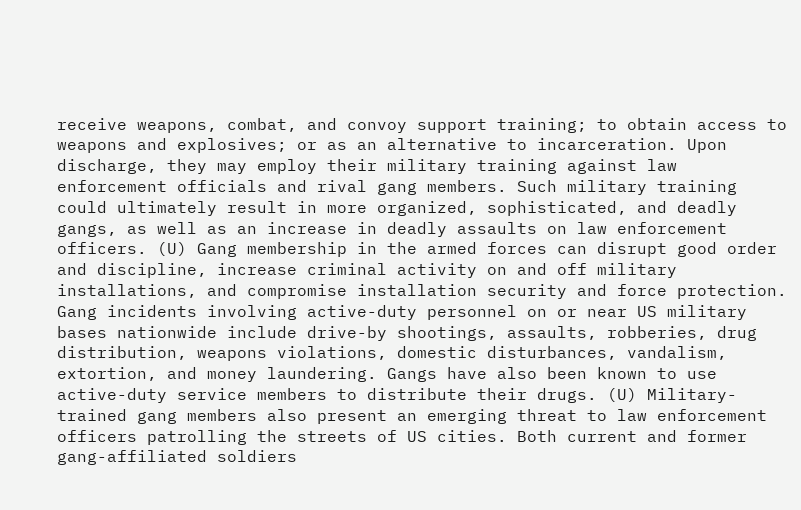receive weapons, combat, and convoy support training; to obtain access to weapons and explosives; or as an alternative to incarceration. Upon discharge, they may employ their military training against law enforcement officials and rival gang members. Such military training could ultimately result in more organized, sophisticated, and deadly gangs, as well as an increase in deadly assaults on law enforcement officers. (U) Gang membership in the armed forces can disrupt good order and discipline, increase criminal activity on and off military installations, and compromise installation security and force protection. Gang incidents involving active-duty personnel on or near US military bases nationwide include drive-by shootings, assaults, robberies, drug distribution, weapons violations, domestic disturbances, vandalism, extortion, and money laundering. Gangs have also been known to use active-duty service members to distribute their drugs. (U) Military-trained gang members also present an emerging threat to law enforcement officers patrolling the streets of US cities. Both current and former gang-affiliated soldiers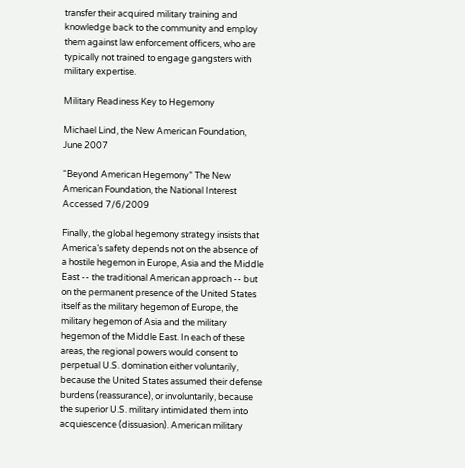transfer their acquired military training and knowledge back to the community and employ them against law enforcement officers, who are typically not trained to engage gangsters with military expertise.

Military Readiness Key to Hegemony

Michael Lind, the New American Foundation, June 2007

“Beyond American Hegemony” The New American Foundation, the National Interest Accessed 7/6/2009

Finally, the global hegemony strategy insists that America’s safety depends not on the absence of a hostile hegemon in Europe, Asia and the Middle East -- the traditional American approach -- but on the permanent presence of the United States itself as the military hegemon of Europe, the military hegemon of Asia and the military hegemon of the Middle East. In each of these areas, the regional powers would consent to perpetual U.S. domination either voluntarily, because the United States assumed their defense burdens (reassurance), or involuntarily, because the superior U.S. military intimidated them into acquiescence (dissuasion). American military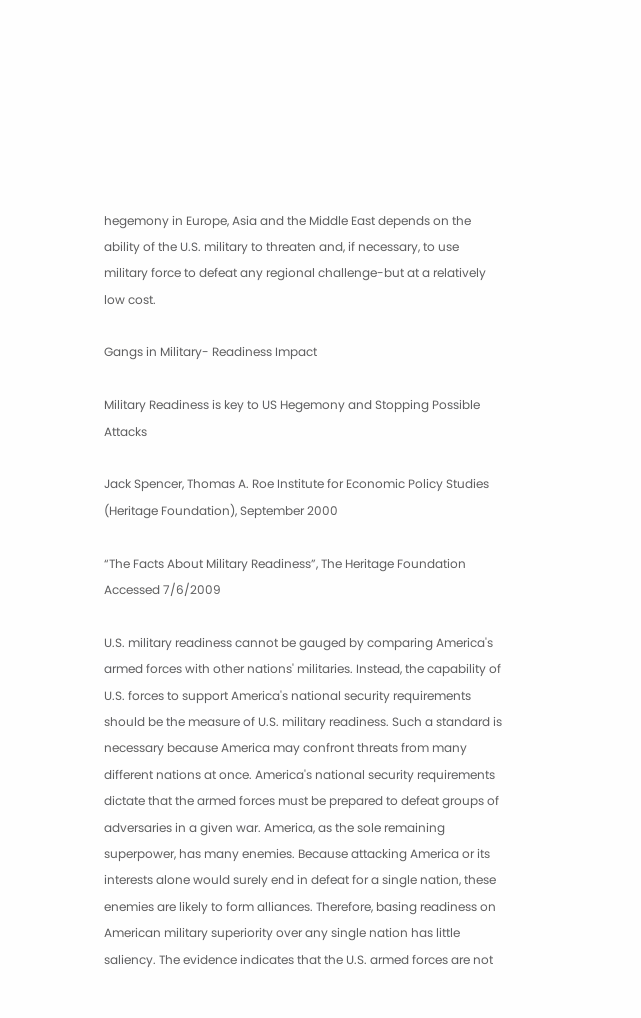hegemony in Europe, Asia and the Middle East depends on the ability of the U.S. military to threaten and, if necessary, to use military force to defeat any regional challenge-but at a relatively low cost.

Gangs in Military- Readiness Impact

Military Readiness is key to US Hegemony and Stopping Possible Attacks

Jack Spencer, Thomas A. Roe Institute for Economic Policy Studies (Heritage Foundation), September 2000

“The Facts About Military Readiness”, The Heritage Foundation Accessed 7/6/2009

U.S. military readiness cannot be gauged by comparing America's armed forces with other nations' militaries. Instead, the capability of U.S. forces to support America's national security requirements should be the measure of U.S. military readiness. Such a standard is necessary because America may confront threats from many different nations at once. America's national security requirements dictate that the armed forces must be prepared to defeat groups of adversaries in a given war. America, as the sole remaining superpower, has many enemies. Because attacking America or its interests alone would surely end in defeat for a single nation, these enemies are likely to form alliances. Therefore, basing readiness on American military superiority over any single nation has little saliency. The evidence indicates that the U.S. armed forces are not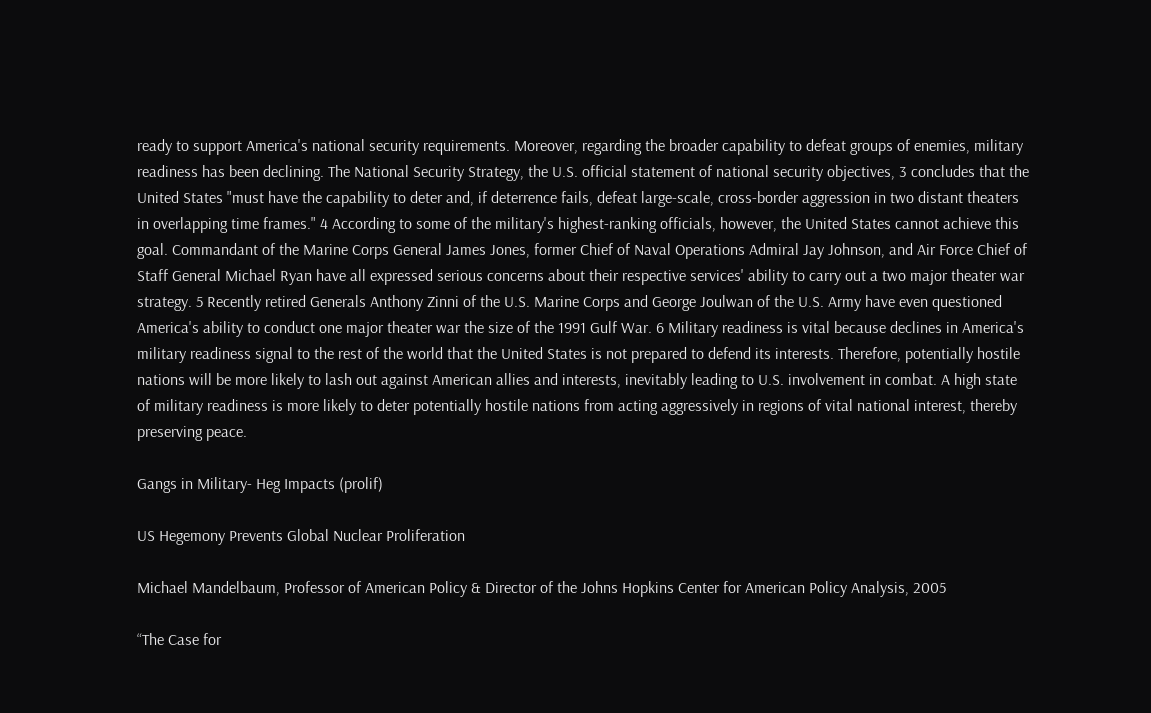ready to support America's national security requirements. Moreover, regarding the broader capability to defeat groups of enemies, military readiness has been declining. The National Security Strategy, the U.S. official statement of national security objectives, 3 concludes that the United States "must have the capability to deter and, if deterrence fails, defeat large-scale, cross-border aggression in two distant theaters in overlapping time frames." 4 According to some of the military's highest-ranking officials, however, the United States cannot achieve this goal. Commandant of the Marine Corps General James Jones, former Chief of Naval Operations Admiral Jay Johnson, and Air Force Chief of Staff General Michael Ryan have all expressed serious concerns about their respective services' ability to carry out a two major theater war strategy. 5 Recently retired Generals Anthony Zinni of the U.S. Marine Corps and George Joulwan of the U.S. Army have even questioned America's ability to conduct one major theater war the size of the 1991 Gulf War. 6 Military readiness is vital because declines in America's military readiness signal to the rest of the world that the United States is not prepared to defend its interests. Therefore, potentially hostile nations will be more likely to lash out against American allies and interests, inevitably leading to U.S. involvement in combat. A high state of military readiness is more likely to deter potentially hostile nations from acting aggressively in regions of vital national interest, thereby preserving peace.

Gangs in Military- Heg Impacts (prolif)

US Hegemony Prevents Global Nuclear Proliferation

Michael Mandelbaum, Professor of American Policy & Director of the Johns Hopkins Center for American Policy Analysis, 2005

“The Case for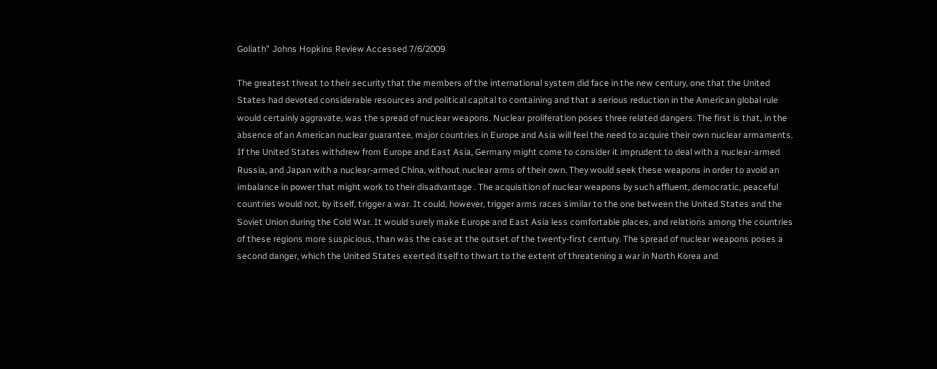Goliath” Johns Hopkins Review Accessed 7/6/2009

The greatest threat to their security that the members of the international system did face in the new century, one that the United States had devoted considerable resources and political capital to containing and that a serious reduction in the American global rule would certainly aggravate, was the spread of nuclear weapons. Nuclear proliferation poses three related dangers. The first is that, in the absence of an American nuclear guarantee, major countries in Europe and Asia will feel the need to acquire their own nuclear armaments. If the United States withdrew from Europe and East Asia, Germany might come to consider it imprudent to deal with a nuclear-armed Russia, and Japan with a nuclear-armed China, without nuclear arms of their own. They would seek these weapons in order to avoid an imbalance in power that might work to their disadvantage . The acquisition of nuclear weapons by such affluent, democratic, peaceful countries would not, by itself, trigger a war. It could, however, trigger arms races similar to the one between the United States and the Soviet Union during the Cold War. It would surely make Europe and East Asia less comfortable places, and relations among the countries of these regions more suspicious, than was the case at the outset of the twenty-first century. The spread of nuclear weapons poses a second danger, which the United States exerted itself to thwart to the extent of threatening a war in North Korea and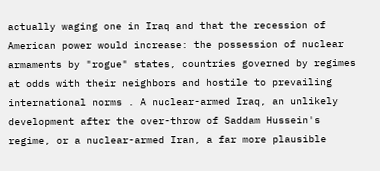actually waging one in Iraq and that the recession of American power would increase: the possession of nuclear armaments by "rogue" states, countries governed by regimes at odds with their neighbors and hostile to prevailing international norms . A nuclear-armed Iraq, an unlikely development after the over-throw of Saddam Hussein's regime, or a nuclear-armed Iran, a far more plausible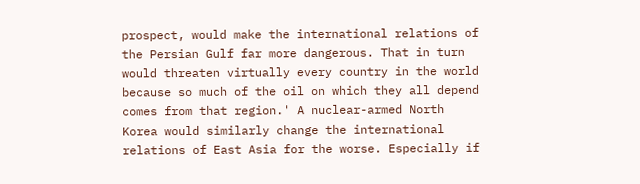prospect, would make the international relations of the Persian Gulf far more dangerous. That in turn would threaten virtually every country in the world because so much of the oil on which they all depend comes from that region.' A nuclear-armed North Korea would similarly change the international relations of East Asia for the worse. Especially if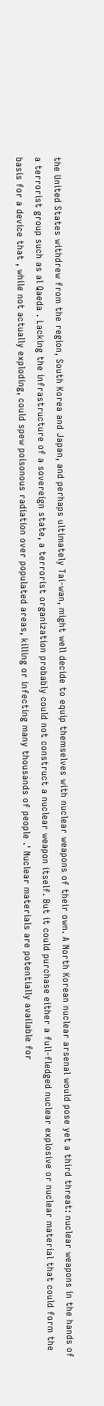the United States withdrew from the region, South Korea and Japan, and perhaps ultimately Tai-wan, might well decide to equip themselves with nuclear weapons of their own. A North Korean nuclear arsenal would pose yet a third threat: nuclear weapons in the hands of a terrorist group such as al Qaeda . Lacking the infrastructure of a sovereign state, a terrorist organization probably could not construct a nuclear weapon itself. But it could purchase either a full-fledged nuclear explosive or nuclear material that could form the basis for a device that , while not actually exploding, could spew poisonous radiation over populated areas, killing or infecting many thousands of people .' Nuclear materials are potentially available for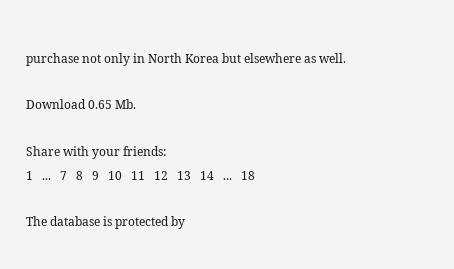purchase not only in North Korea but elsewhere as well.

Download 0.65 Mb.

Share with your friends:
1   ...   7   8   9   10   11   12   13   14   ...   18

The database is protected by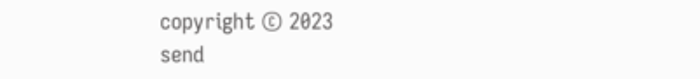copyright © 2023
send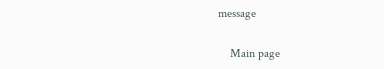message

    Main page